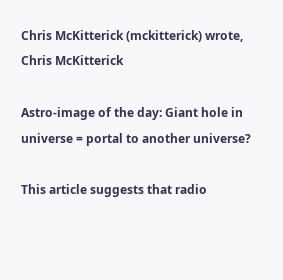Chris McKitterick (mckitterick) wrote,
Chris McKitterick

Astro-image of the day: Giant hole in universe = portal to another universe?

This article suggests that radio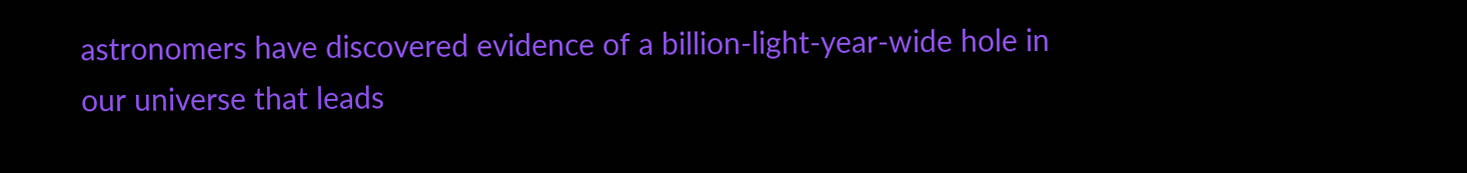astronomers have discovered evidence of a billion-light-year-wide hole in our universe that leads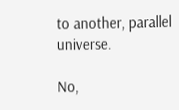to another, parallel universe.

No,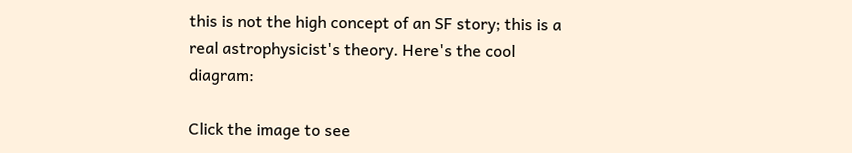this is not the high concept of an SF story; this is a real astrophysicist's theory. Here's the cool diagram:

Click the image to see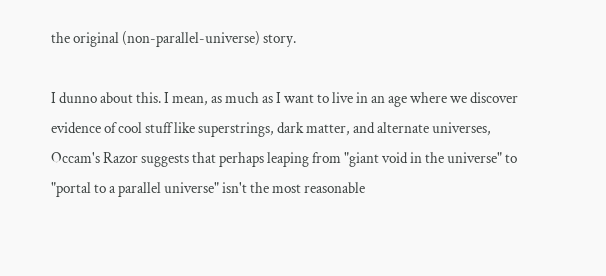the original (non-parallel-universe) story.

I dunno about this. I mean, as much as I want to live in an age where we discover evidence of cool stuff like superstrings, dark matter, and alternate universes, Occam's Razor suggests that perhaps leaping from "giant void in the universe" to "portal to a parallel universe" isn't the most reasonable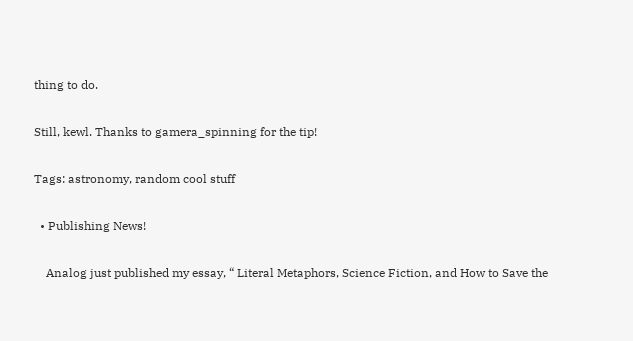thing to do.

Still, kewl. Thanks to gamera_spinning for the tip!

Tags: astronomy, random cool stuff

  • Publishing News!

    Analog just published my essay, “ Literal Metaphors, Science Fiction, and How to Save the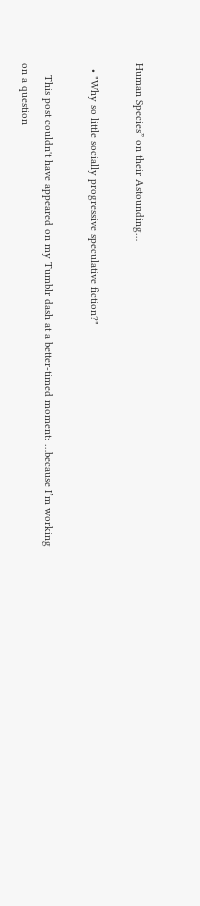Human Species” on their Astounding…

  • "Why so little socially progressive speculative fiction?"

    This post couldn't have appeared on my Tumblr dash at a better-timed moment: …because I’m working on a question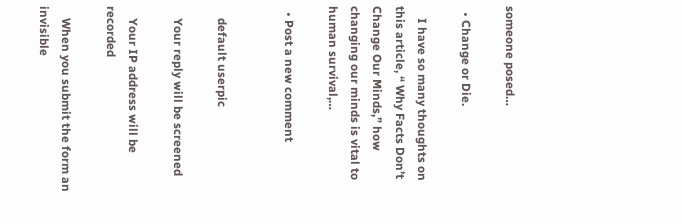someone posed…

  • Change or Die.

    I have so many thoughts on this article, “ Why Facts Don’t Change Our Minds,” how changing our minds is vital to human survival,…

  • Post a new comment


    default userpic

    Your reply will be screened

    Your IP address will be recorded

    When you submit the form an invisible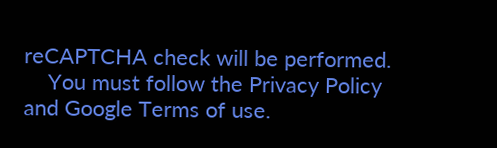reCAPTCHA check will be performed.
    You must follow the Privacy Policy and Google Terms of use.